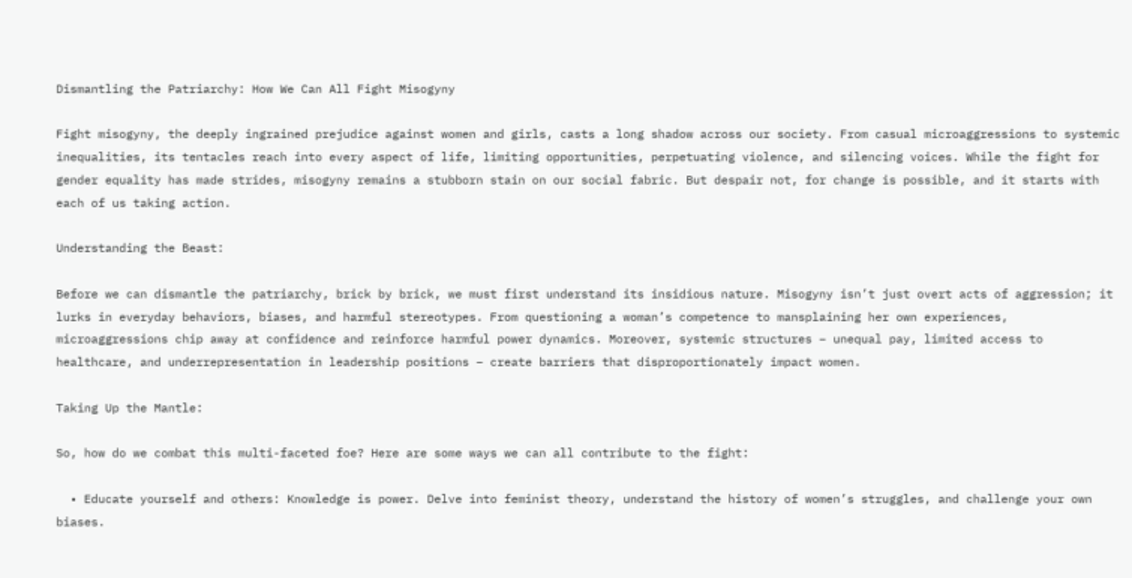Dismantling the Patriarchy: How We Can All Fight Misogyny

Fight misogyny, the deeply ingrained prejudice against women and girls, casts a long shadow across our society. From casual microaggressions to systemic inequalities, its tentacles reach into every aspect of life, limiting opportunities, perpetuating violence, and silencing voices. While the fight for gender equality has made strides, misogyny remains a stubborn stain on our social fabric. But despair not, for change is possible, and it starts with each of us taking action.

Understanding the Beast:

Before we can dismantle the patriarchy, brick by brick, we must first understand its insidious nature. Misogyny isn’t just overt acts of aggression; it lurks in everyday behaviors, biases, and harmful stereotypes. From questioning a woman’s competence to mansplaining her own experiences, microaggressions chip away at confidence and reinforce harmful power dynamics. Moreover, systemic structures – unequal pay, limited access to healthcare, and underrepresentation in leadership positions – create barriers that disproportionately impact women.

Taking Up the Mantle:

So, how do we combat this multi-faceted foe? Here are some ways we can all contribute to the fight:

  • Educate yourself and others: Knowledge is power. Delve into feminist theory, understand the history of women’s struggles, and challenge your own biases.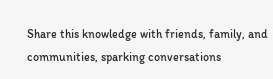Share this knowledge with friends, family, and communities, sparking conversations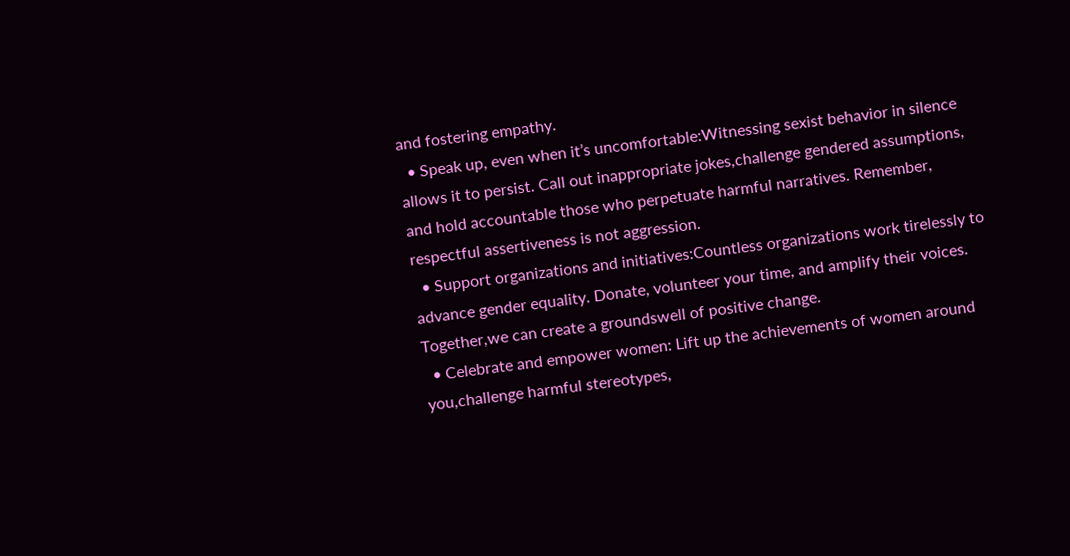and fostering empathy.
  • Speak up, even when it’s uncomfortable:Witnessing sexist behavior in silence allows it to persist. Call out inappropriate jokes,challenge gendered assumptions, and hold accountable those who perpetuate harmful narratives. Remember, respectful assertiveness is not aggression.
  • Support organizations and initiatives:Countless organizations work tirelessly to advance gender equality. Donate, volunteer your time, and amplify their voices. Together,we can create a groundswell of positive change.
  • Celebrate and empower women: Lift up the achievements of women around you,challenge harmful stereotypes,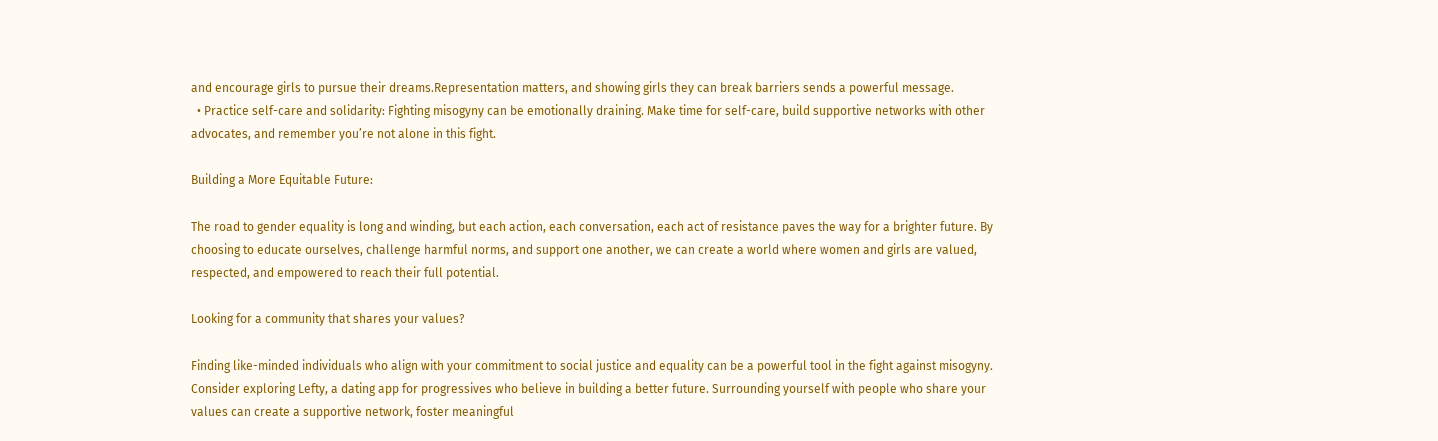and encourage girls to pursue their dreams.Representation matters, and showing girls they can break barriers sends a powerful message.
  • Practice self-care and solidarity: Fighting misogyny can be emotionally draining. Make time for self-care, build supportive networks with other advocates, and remember you’re not alone in this fight.

Building a More Equitable Future:

The road to gender equality is long and winding, but each action, each conversation, each act of resistance paves the way for a brighter future. By choosing to educate ourselves, challenge harmful norms, and support one another, we can create a world where women and girls are valued, respected, and empowered to reach their full potential.

Looking for a community that shares your values?

Finding like-minded individuals who align with your commitment to social justice and equality can be a powerful tool in the fight against misogyny. Consider exploring Lefty, a dating app for progressives who believe in building a better future. Surrounding yourself with people who share your values can create a supportive network, foster meaningful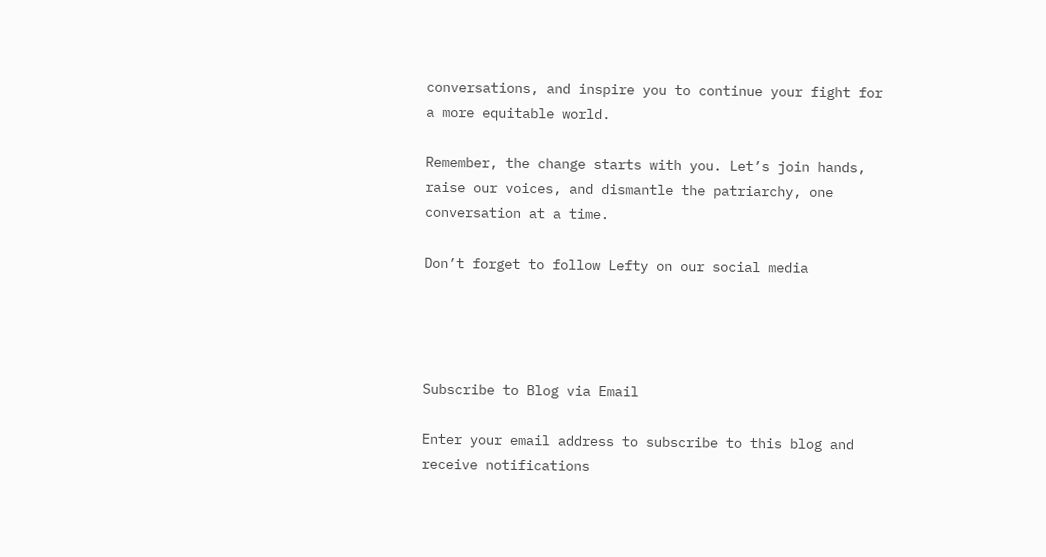conversations, and inspire you to continue your fight for a more equitable world.

Remember, the change starts with you. Let’s join hands, raise our voices, and dismantle the patriarchy, one conversation at a time.

Don’t forget to follow Lefty on our social media




Subscribe to Blog via Email

Enter your email address to subscribe to this blog and receive notifications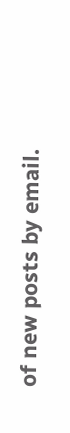of new posts by email.